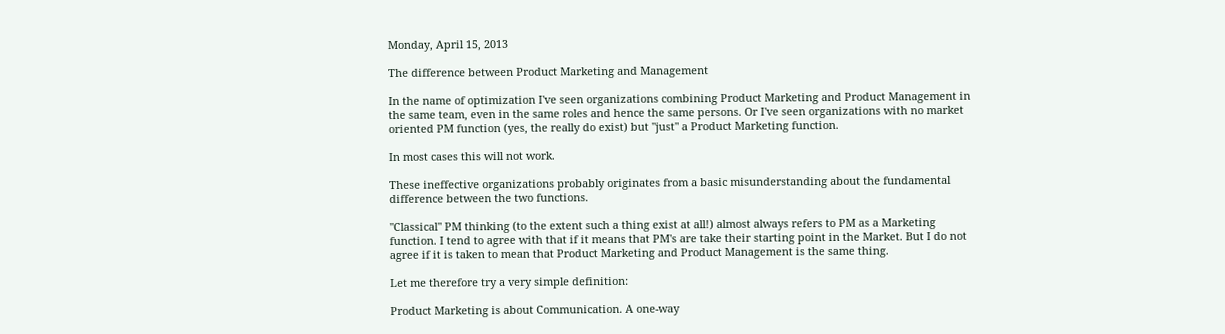Monday, April 15, 2013

The difference between Product Marketing and Management

In the name of optimization I've seen organizations combining Product Marketing and Product Management in the same team, even in the same roles and hence the same persons. Or I've seen organizations with no market oriented PM function (yes, the really do exist) but "just" a Product Marketing function.

In most cases this will not work.

These ineffective organizations probably originates from a basic misunderstanding about the fundamental difference between the two functions.

"Classical" PM thinking (to the extent such a thing exist at all!) almost always refers to PM as a Marketing function. I tend to agree with that if it means that PM's are take their starting point in the Market. But I do not agree if it is taken to mean that Product Marketing and Product Management is the same thing.

Let me therefore try a very simple definition:

Product Marketing is about Communication. A one-way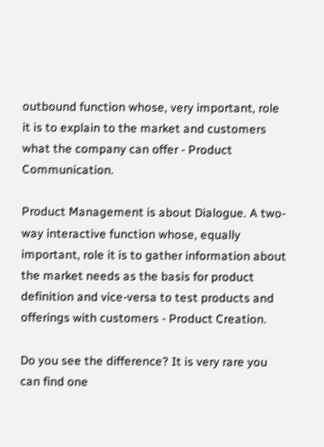outbound function whose, very important, role it is to explain to the market and customers what the company can offer - Product Communication.

Product Management is about Dialogue. A two-way interactive function whose, equally important, role it is to gather information about the market needs as the basis for product definition and vice-versa to test products and offerings with customers - Product Creation.

Do you see the difference? It is very rare you can find one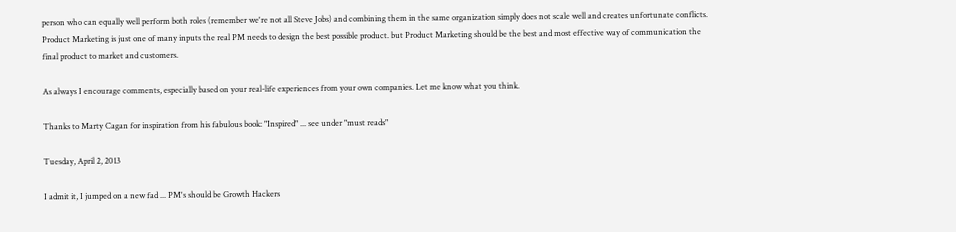person who can equally well perform both roles (remember we're not all Steve Jobs) and combining them in the same organization simply does not scale well and creates unfortunate conflicts. Product Marketing is just one of many inputs the real PM needs to design the best possible product. but Product Marketing should be the best and most effective way of communication the final product to market and customers.

As always I encourage comments, especially based on your real-life experiences from your own companies. Let me know what you think.

Thanks to Marty Cagan for inspiration from his fabulous book: "Inspired" ... see under "must reads"

Tuesday, April 2, 2013

I admit it, I jumped on a new fad ... PM's should be Growth Hackers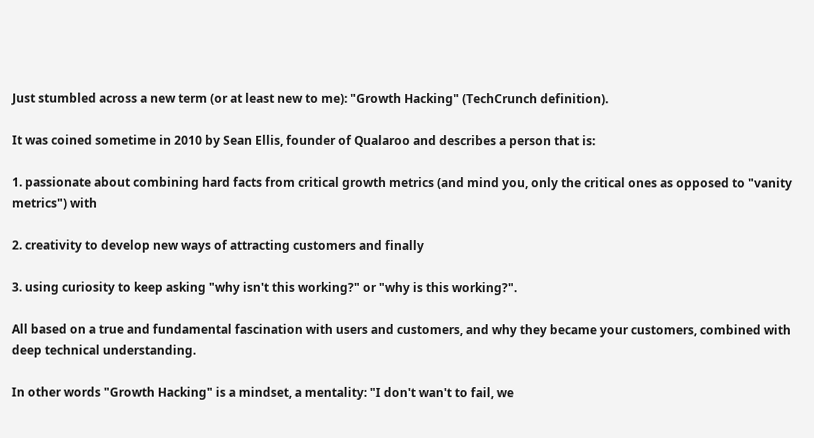Just stumbled across a new term (or at least new to me): "Growth Hacking" (TechCrunch definition).

It was coined sometime in 2010 by Sean Ellis, founder of Qualaroo and describes a person that is:

1. passionate about combining hard facts from critical growth metrics (and mind you, only the critical ones as opposed to "vanity metrics") with

2. creativity to develop new ways of attracting customers and finally

3. using curiosity to keep asking "why isn't this working?" or "why is this working?".

All based on a true and fundamental fascination with users and customers, and why they became your customers, combined with deep technical understanding.

In other words "Growth Hacking" is a mindset, a mentality: "I don't wan't to fail, we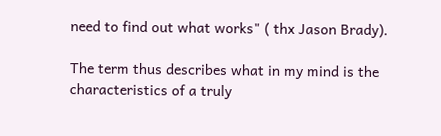need to find out what works" ( thx Jason Brady).

The term thus describes what in my mind is the characteristics of a truly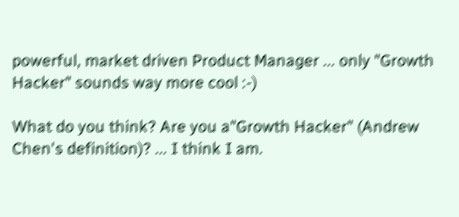powerful, market driven Product Manager ... only "Growth Hacker" sounds way more cool :-)

What do you think? Are you a"Growth Hacker" (Andrew Chen's definition)? ... I think I am.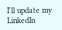I'll update my LinkedIn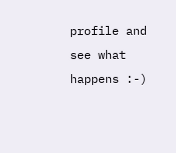profile and see what happens :-)